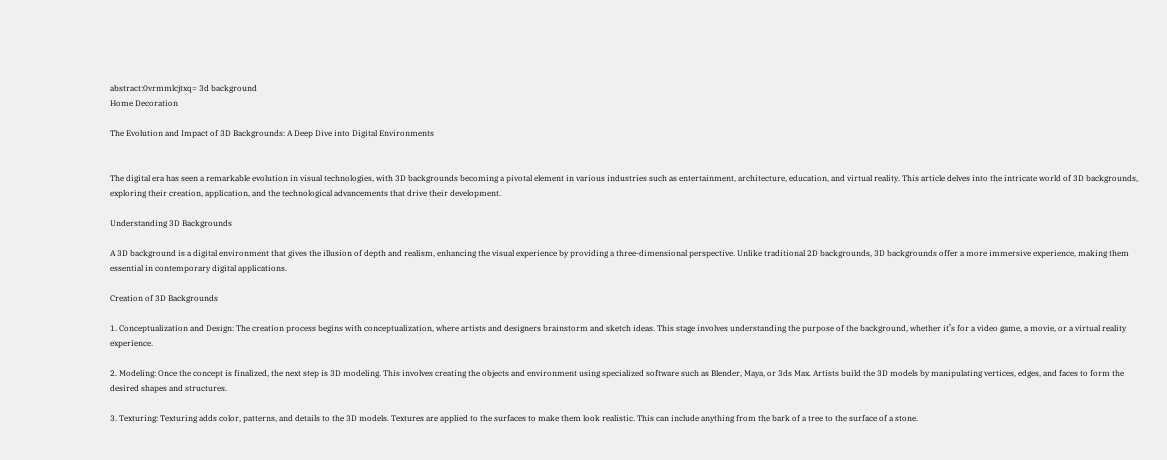abstract:0vrmmlcjtxq= 3d background
Home Decoration

The Evolution and Impact of 3D Backgrounds: A Deep Dive into Digital Environments


The digital era has seen a remarkable evolution in visual technologies, with 3D backgrounds becoming a pivotal element in various industries such as entertainment, architecture, education, and virtual reality. This article delves into the intricate world of 3D backgrounds, exploring their creation, application, and the technological advancements that drive their development.

Understanding 3D Backgrounds

A 3D background is a digital environment that gives the illusion of depth and realism, enhancing the visual experience by providing a three-dimensional perspective. Unlike traditional 2D backgrounds, 3D backgrounds offer a more immersive experience, making them essential in contemporary digital applications.

Creation of 3D Backgrounds

1. Conceptualization and Design: The creation process begins with conceptualization, where artists and designers brainstorm and sketch ideas. This stage involves understanding the purpose of the background, whether it’s for a video game, a movie, or a virtual reality experience.

2. Modeling: Once the concept is finalized, the next step is 3D modeling. This involves creating the objects and environment using specialized software such as Blender, Maya, or 3ds Max. Artists build the 3D models by manipulating vertices, edges, and faces to form the desired shapes and structures.

3. Texturing: Texturing adds color, patterns, and details to the 3D models. Textures are applied to the surfaces to make them look realistic. This can include anything from the bark of a tree to the surface of a stone.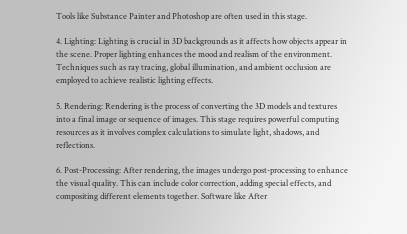Tools like Substance Painter and Photoshop are often used in this stage.

4. Lighting: Lighting is crucial in 3D backgrounds as it affects how objects appear in the scene. Proper lighting enhances the mood and realism of the environment. Techniques such as ray tracing, global illumination, and ambient occlusion are employed to achieve realistic lighting effects.

5. Rendering: Rendering is the process of converting the 3D models and textures into a final image or sequence of images. This stage requires powerful computing resources as it involves complex calculations to simulate light, shadows, and reflections.

6. Post-Processing: After rendering, the images undergo post-processing to enhance the visual quality. This can include color correction, adding special effects, and compositing different elements together. Software like After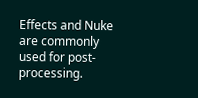Effects and Nuke are commonly used for post-processing.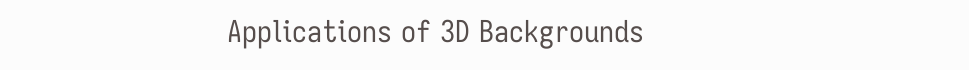Applications of 3D Backgrounds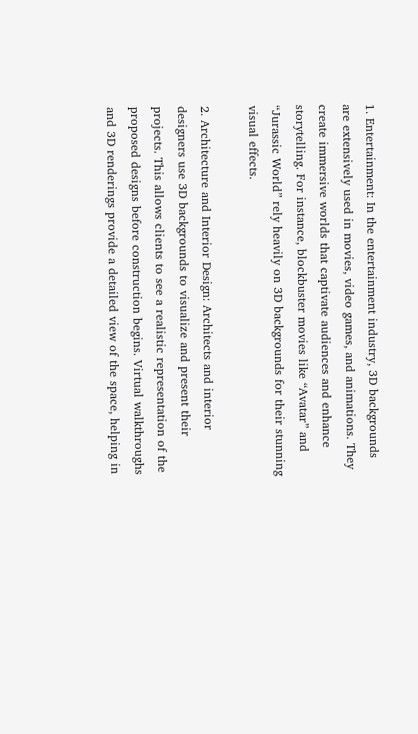1. Entertainment: In the entertainment industry, 3D backgrounds are extensively used in movies, video games, and animations. They create immersive worlds that captivate audiences and enhance storytelling. For instance, blockbuster movies like “Avatar” and “Jurassic World” rely heavily on 3D backgrounds for their stunning visual effects.

2. Architecture and Interior Design: Architects and interior designers use 3D backgrounds to visualize and present their projects. This allows clients to see a realistic representation of the proposed designs before construction begins. Virtual walkthroughs and 3D renderings provide a detailed view of the space, helping in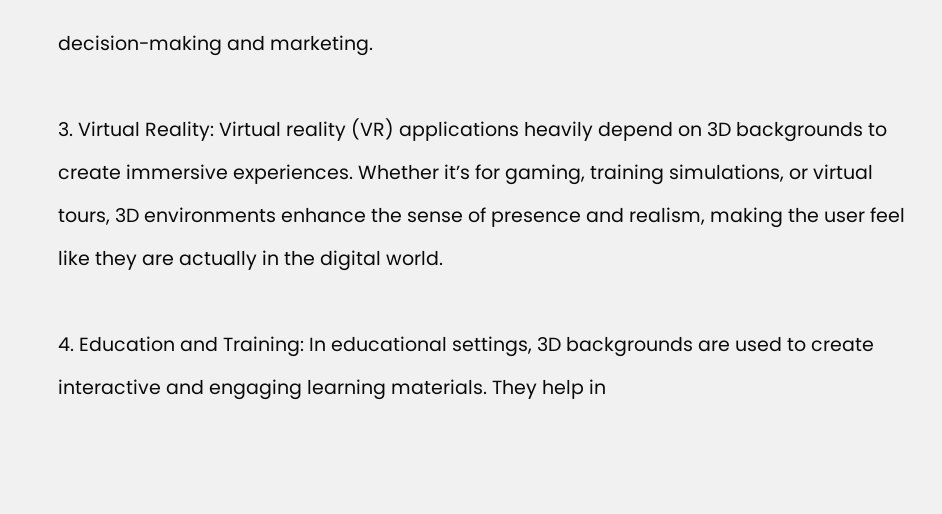decision-making and marketing.

3. Virtual Reality: Virtual reality (VR) applications heavily depend on 3D backgrounds to create immersive experiences. Whether it’s for gaming, training simulations, or virtual tours, 3D environments enhance the sense of presence and realism, making the user feel like they are actually in the digital world.

4. Education and Training: In educational settings, 3D backgrounds are used to create interactive and engaging learning materials. They help in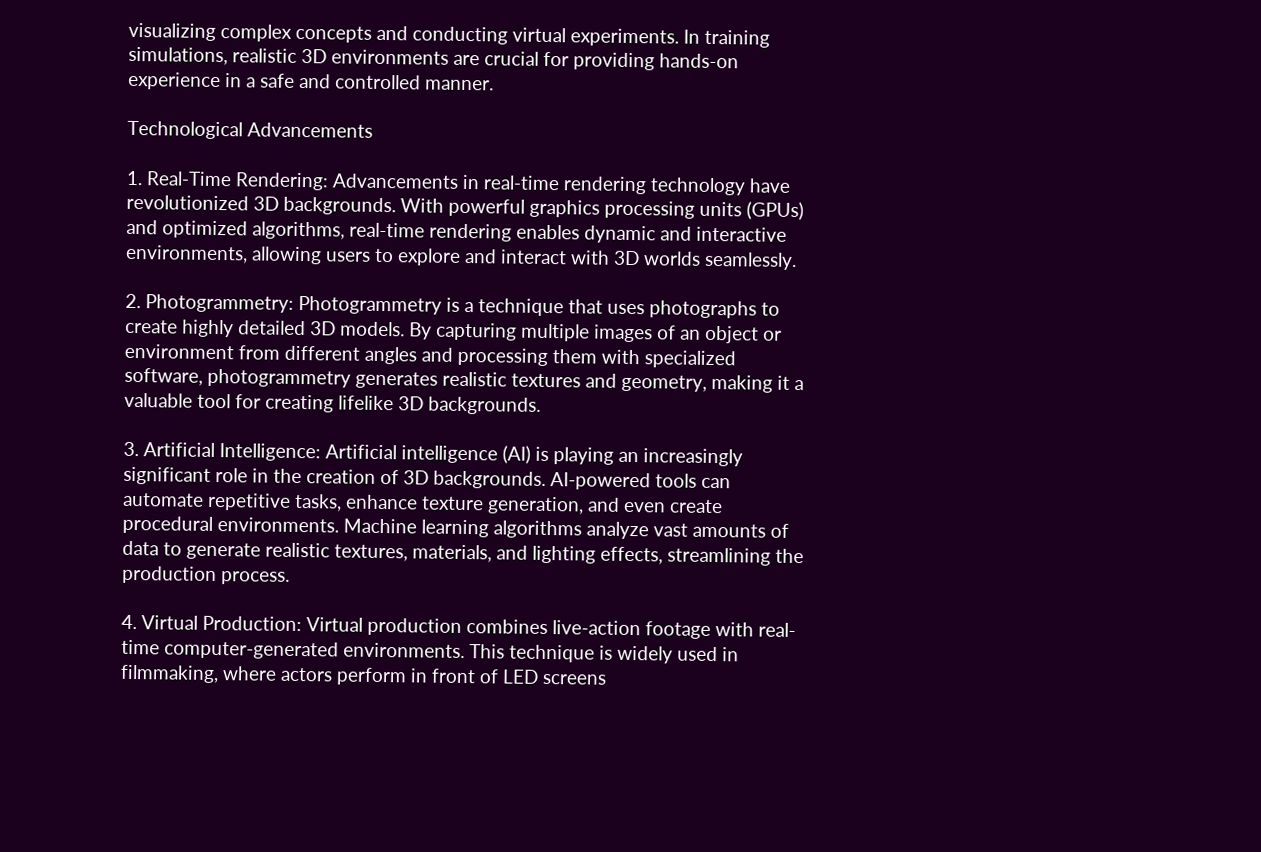visualizing complex concepts and conducting virtual experiments. In training simulations, realistic 3D environments are crucial for providing hands-on experience in a safe and controlled manner.

Technological Advancements

1. Real-Time Rendering: Advancements in real-time rendering technology have revolutionized 3D backgrounds. With powerful graphics processing units (GPUs) and optimized algorithms, real-time rendering enables dynamic and interactive environments, allowing users to explore and interact with 3D worlds seamlessly.

2. Photogrammetry: Photogrammetry is a technique that uses photographs to create highly detailed 3D models. By capturing multiple images of an object or environment from different angles and processing them with specialized software, photogrammetry generates realistic textures and geometry, making it a valuable tool for creating lifelike 3D backgrounds.

3. Artificial Intelligence: Artificial intelligence (AI) is playing an increasingly significant role in the creation of 3D backgrounds. AI-powered tools can automate repetitive tasks, enhance texture generation, and even create procedural environments. Machine learning algorithms analyze vast amounts of data to generate realistic textures, materials, and lighting effects, streamlining the production process.

4. Virtual Production: Virtual production combines live-action footage with real-time computer-generated environments. This technique is widely used in filmmaking, where actors perform in front of LED screens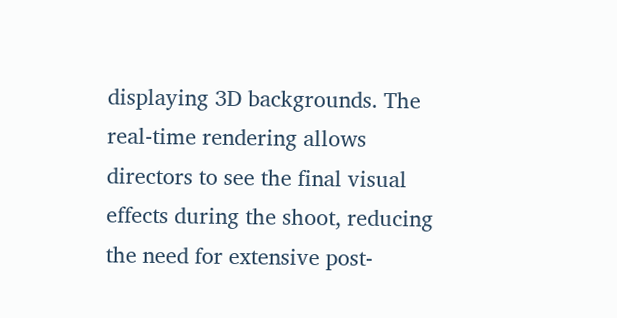displaying 3D backgrounds. The real-time rendering allows directors to see the final visual effects during the shoot, reducing the need for extensive post-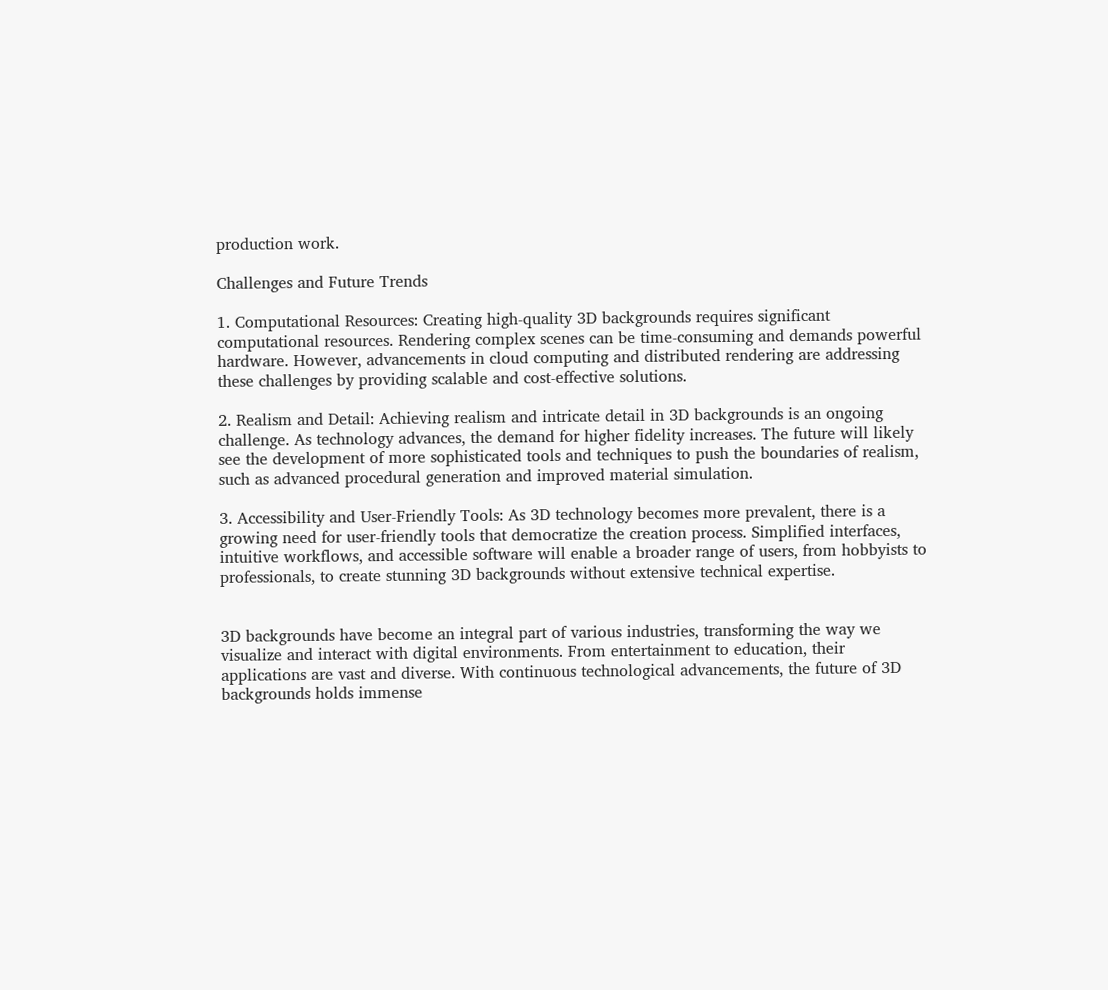production work.

Challenges and Future Trends

1. Computational Resources: Creating high-quality 3D backgrounds requires significant computational resources. Rendering complex scenes can be time-consuming and demands powerful hardware. However, advancements in cloud computing and distributed rendering are addressing these challenges by providing scalable and cost-effective solutions.

2. Realism and Detail: Achieving realism and intricate detail in 3D backgrounds is an ongoing challenge. As technology advances, the demand for higher fidelity increases. The future will likely see the development of more sophisticated tools and techniques to push the boundaries of realism, such as advanced procedural generation and improved material simulation.

3. Accessibility and User-Friendly Tools: As 3D technology becomes more prevalent, there is a growing need for user-friendly tools that democratize the creation process. Simplified interfaces, intuitive workflows, and accessible software will enable a broader range of users, from hobbyists to professionals, to create stunning 3D backgrounds without extensive technical expertise.


3D backgrounds have become an integral part of various industries, transforming the way we visualize and interact with digital environments. From entertainment to education, their applications are vast and diverse. With continuous technological advancements, the future of 3D backgrounds holds immense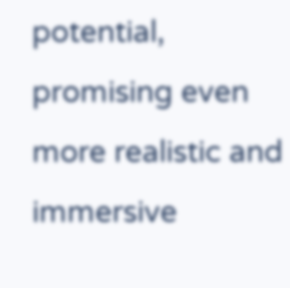potential, promising even more realistic and immersive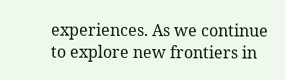experiences. As we continue to explore new frontiers in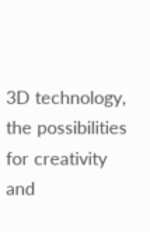3D technology, the possibilities for creativity and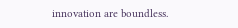innovation are boundless.